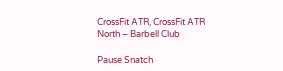CrossFit ATR, CrossFit ATR North – Barbell Club

Pause Snatch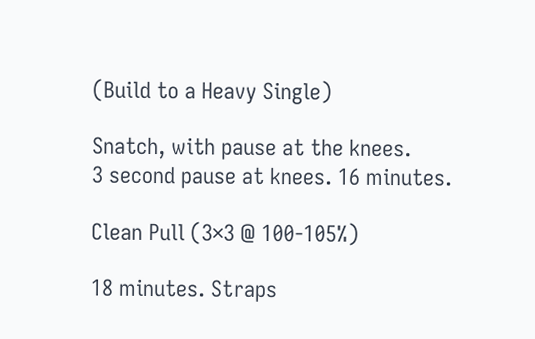(Build to a Heavy Single)

Snatch, with pause at the knees.
3 second pause at knees. 16 minutes.

Clean Pull (3×3 @ 100-105%)

18 minutes. Straps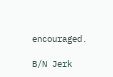encouraged.

B/N Jerk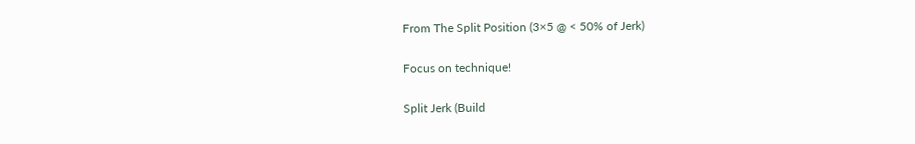From The Split Position (3×5 @ < 50% of Jerk)

Focus on technique!

Split Jerk (Build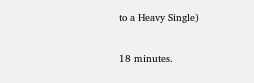to a Heavy Single)

18 minutes.